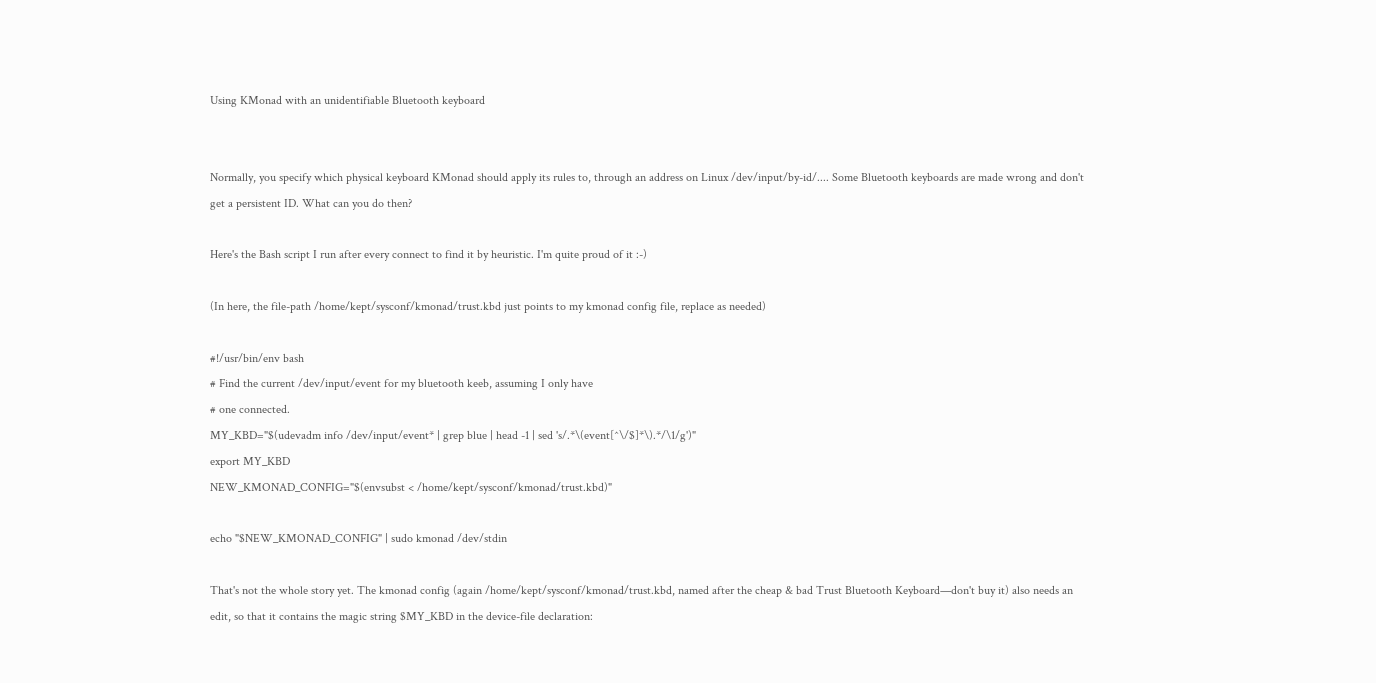Using KMonad with an unidentifiable Bluetooth keyboard


Normally, you specify which physical keyboard KMonad should apply its rules to, through an address on Linux /dev/input/by-id/.... Some Bluetooth keyboards are made wrong and don't get a persistent ID. What can you do then?

Here's the Bash script I run after every connect to find it by heuristic. I'm quite proud of it :-)

(In here, the file-path /home/kept/sysconf/kmonad/trust.kbd just points to my kmonad config file, replace as needed)

#!/usr/bin/env bash
# Find the current /dev/input/event for my bluetooth keeb, assuming I only have
# one connected.
MY_KBD="$(udevadm info /dev/input/event* | grep blue | head -1 | sed 's/.*\(event[^\/$]*\).*/\1/g')"
export MY_KBD
NEW_KMONAD_CONFIG="$(envsubst < /home/kept/sysconf/kmonad/trust.kbd)"

echo "$NEW_KMONAD_CONFIG" | sudo kmonad /dev/stdin

That's not the whole story yet. The kmonad config (again /home/kept/sysconf/kmonad/trust.kbd, named after the cheap & bad Trust Bluetooth Keyboard—don't buy it) also needs an edit, so that it contains the magic string $MY_KBD in the device-file declaration: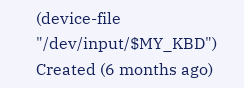(device-file "/dev/input/$MY_KBD")
Created (6 months ago)